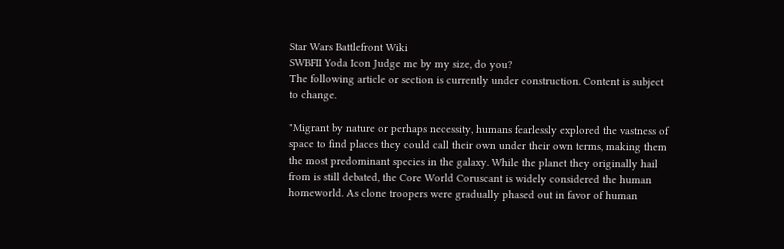Star Wars Battlefront Wiki
SWBFII Yoda Icon Judge me by my size, do you?
The following article or section is currently under construction. Content is subject to change.

"Migrant by nature or perhaps necessity, humans fearlessly explored the vastness of space to find places they could call their own under their own terms, making them the most predominant species in the galaxy. While the planet they originally hail from is still debated, the Core World Coruscant is widely considered the human homeworld. As clone troopers were gradually phased out in favor of human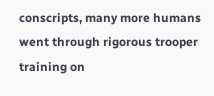conscripts, many more humans went through rigorous trooper training on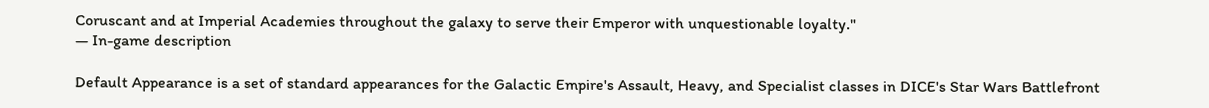Coruscant and at Imperial Academies throughout the galaxy to serve their Emperor with unquestionable loyalty."
— In-game description

Default Appearance is a set of standard appearances for the Galactic Empire's Assault, Heavy, and Specialist classes in DICE's Star Wars Battlefront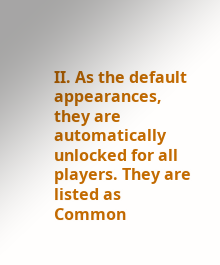II. As the default appearances, they are automatically unlocked for all players. They are listed as Common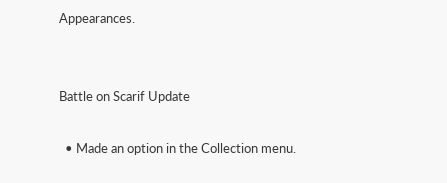Appearances.


Battle on Scarif Update

  • Made an option in the Collection menu.